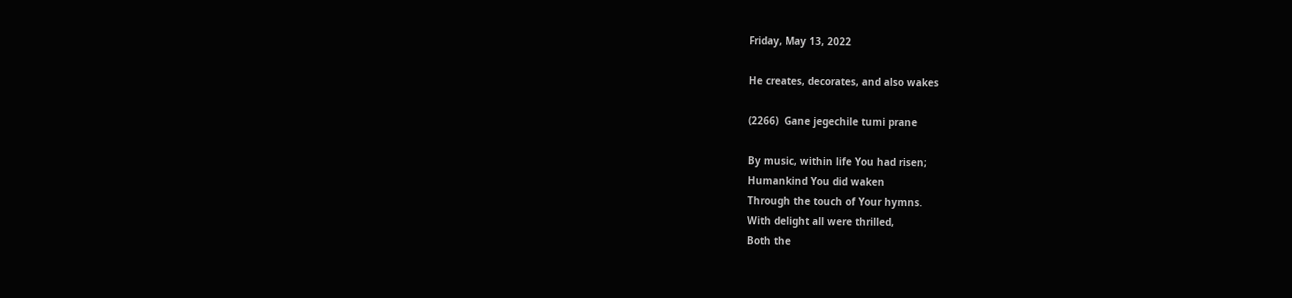Friday, May 13, 2022

He creates, decorates, and also wakes

(2266)  Gane jegechile tumi prane

By music, within life You had risen;
Humankind You did waken
Through the touch of Your hymns.
With delight all were thrilled,
Both the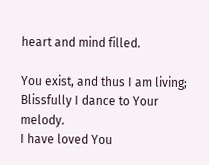heart and mind filled.

You exist, and thus I am living;
Blissfully I dance to Your melody.
I have loved You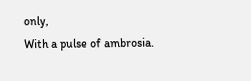only,
With a pulse of ambrosia.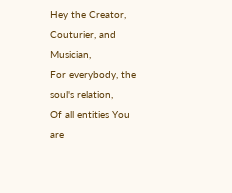Hey the Creator, Couturier, and Musician,
For everybody, the soul's relation,
Of all entities You are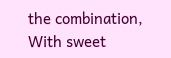the combination,
With sweet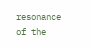resonance of the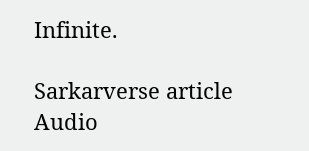Infinite.

Sarkarverse article
Audio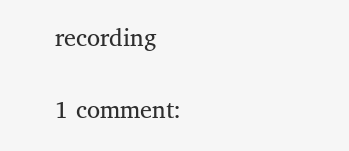recording

1 comment: